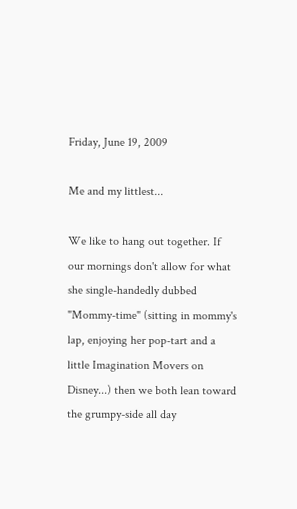Friday, June 19, 2009

Me and my littlest...

We like to hang out together. If our mornings don't allow for what she single-handedly dubbed "Mommy-time" (sitting in mommy's lap, enjoying her pop-tart and a little Imagination Movers on Disney...) then we both lean toward the grumpy-side all day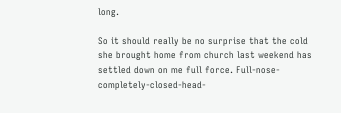long.

So it should really be no surprise that the cold she brought home from church last weekend has settled down on me full force. Full-nose-completely-closed-head-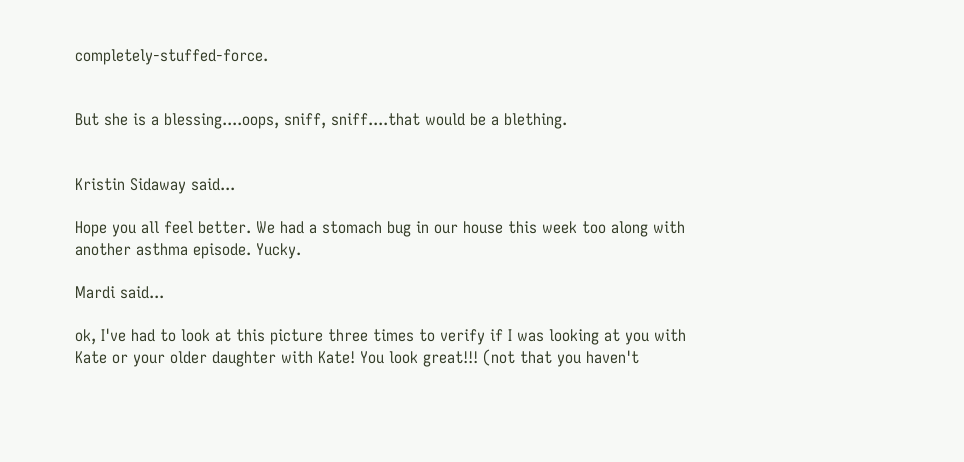completely-stuffed-force.


But she is a blessing....oops, sniff, sniff....that would be a blething.


Kristin Sidaway said...

Hope you all feel better. We had a stomach bug in our house this week too along with another asthma episode. Yucky.

Mardi said...

ok, I've had to look at this picture three times to verify if I was looking at you with Kate or your older daughter with Kate! You look great!!! (not that you haven't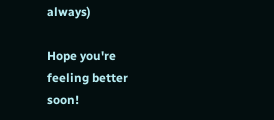always)

Hope you're feeling better soon!